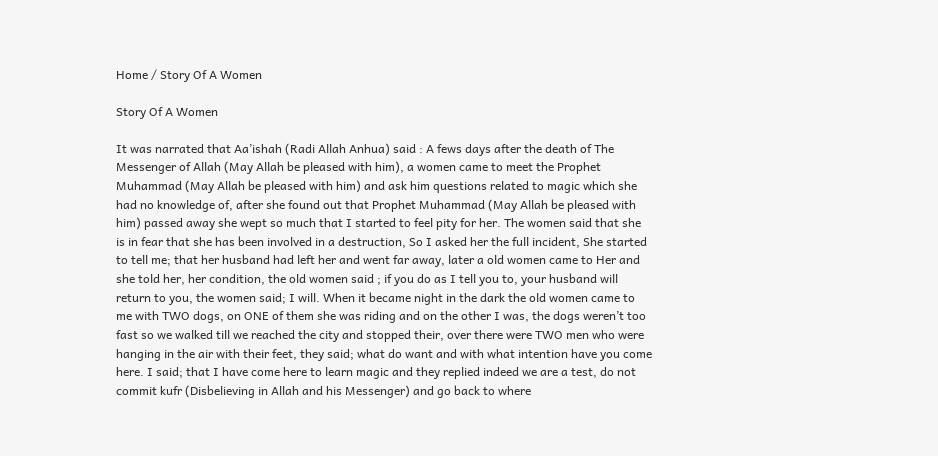Home / Story Of A Women

Story Of A Women

It was narrated that Aa’ishah (Radi Allah Anhua) said : A fews days after the death of The Messenger of Allah (May Allah be pleased with him), a women came to meet the Prophet Muhammad (May Allah be pleased with him) and ask him questions related to magic which she had no knowledge of, after she found out that Prophet Muhammad (May Allah be pleased with him) passed away she wept so much that I started to feel pity for her. The women said that she is in fear that she has been involved in a destruction, So I asked her the full incident, She started to tell me; that her husband had left her and went far away, later a old women came to Her and she told her, her condition, the old women said ; if you do as I tell you to, your husband will return to you, the women said; I will. When it became night in the dark the old women came to me with TWO dogs, on ONE of them she was riding and on the other I was, the dogs weren’t too fast so we walked till we reached the city and stopped their, over there were TWO men who were hanging in the air with their feet, they said; what do want and with what intention have you come here. I said; that I have come here to learn magic and they replied indeed we are a test, do not commit kufr (Disbelieving in Allah and his Messenger) and go back to where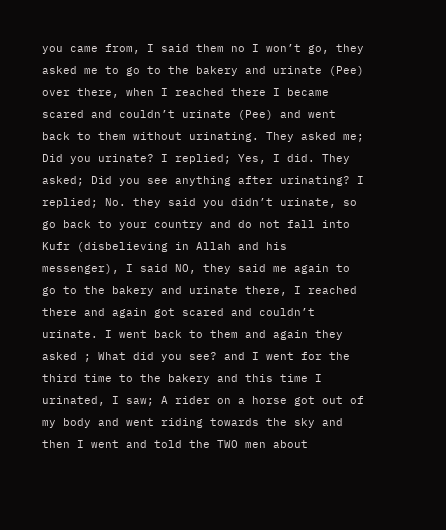you came from, I said them no I won’t go, they asked me to go to the bakery and urinate (Pee) over there, when I reached there I became scared and couldn’t urinate (Pee) and went back to them without urinating. They asked me; Did you urinate? I replied; Yes, I did. They asked; Did you see anything after urinating? I replied; No. they said you didn’t urinate, so go back to your country and do not fall into Kufr (disbelieving in Allah and his messenger), I said NO, they said me again to go to the bakery and urinate there, I reached there and again got scared and couldn’t urinate. I went back to them and again they asked ; What did you see? and I went for the third time to the bakery and this time I urinated, I saw; A rider on a horse got out of my body and went riding towards the sky and then I went and told the TWO men about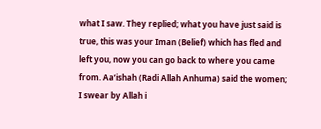what I saw. They replied; what you have just said is true, this was your Iman (Belief) which has fled and left you, now you can go back to where you came from. Aa’ishah (Radi Allah Anhuma) said the women; I swear by Allah i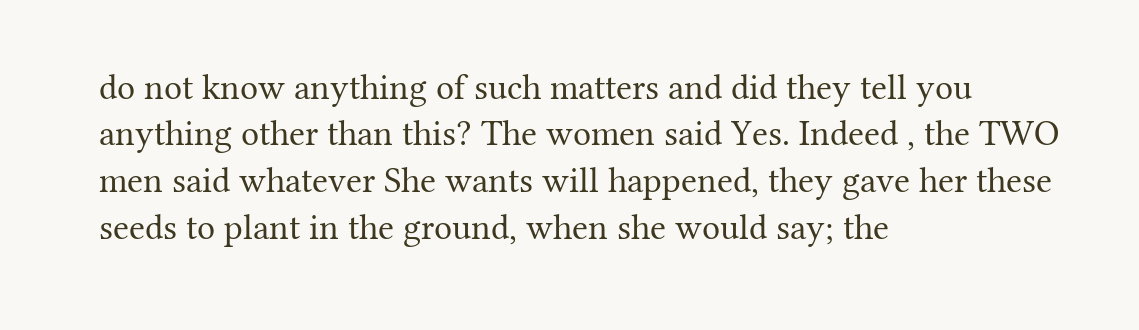do not know anything of such matters and did they tell you anything other than this? The women said Yes. Indeed , the TWO men said whatever She wants will happened, they gave her these seeds to plant in the ground, when she would say; the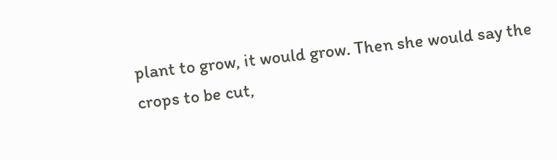plant to grow, it would grow. Then she would say the crops to be cut,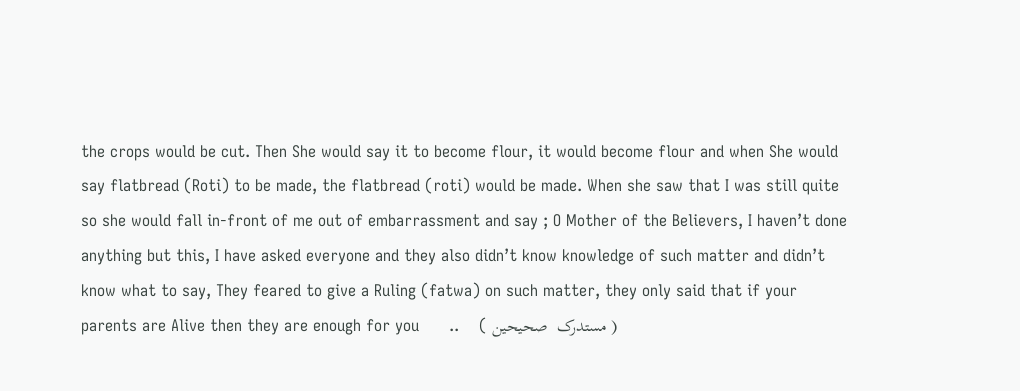the crops would be cut. Then She would say it to become flour, it would become flour and when She would say flatbread (Roti) to be made, the flatbread (roti) would be made. When she saw that I was still quite so she would fall in-front of me out of embarrassment and say ; O Mother of the Believers, I haven’t done anything but this, I have asked everyone and they also didn’t know knowledge of such matter and didn’t know what to say, They feared to give a Ruling (fatwa) on such matter, they only said that if your parents are Alive then they are enough for you      ..    ( مستدرک  صحیحین )